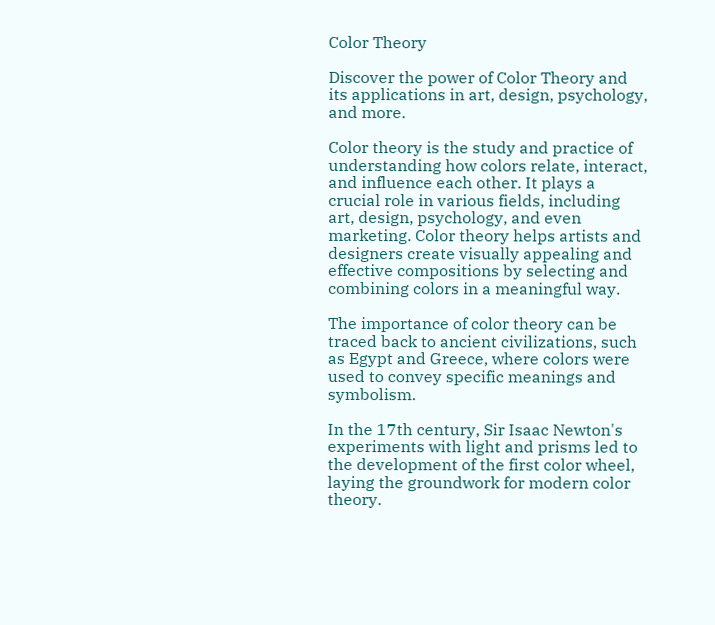Color Theory

Discover the power of Color Theory and its applications in art, design, psychology, and more.

Color theory is the study and practice of understanding how colors relate, interact, and influence each other. It plays a crucial role in various fields, including art, design, psychology, and even marketing. Color theory helps artists and designers create visually appealing and effective compositions by selecting and combining colors in a meaningful way.

The importance of color theory can be traced back to ancient civilizations, such as Egypt and Greece, where colors were used to convey specific meanings and symbolism.

In the 17th century, Sir Isaac Newton's experiments with light and prisms led to the development of the first color wheel, laying the groundwork for modern color theory.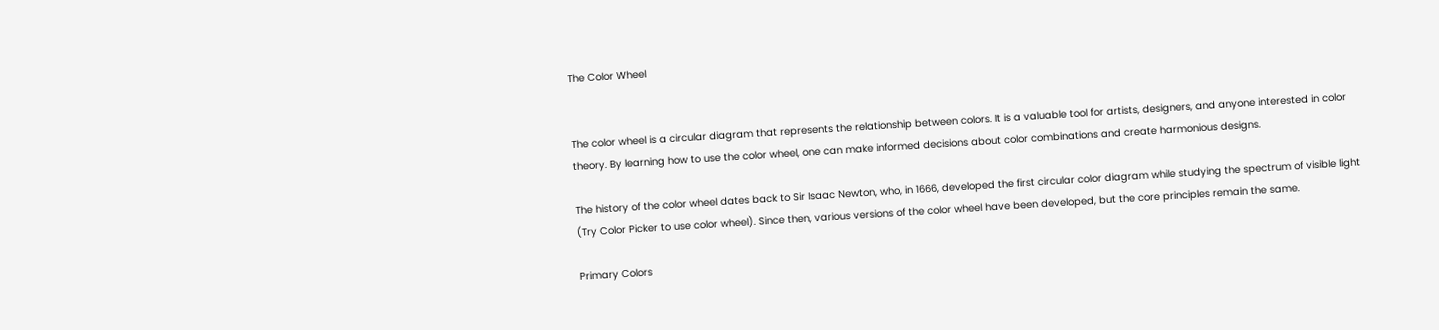The Color Wheel


The color wheel is a circular diagram that represents the relationship between colors. It is a valuable tool for artists, designers, and anyone interested in color theory. By learning how to use the color wheel, one can make informed decisions about color combinations and create harmonious designs.

The history of the color wheel dates back to Sir Isaac Newton, who, in 1666, developed the first circular color diagram while studying the spectrum of visible light (Try Color Picker to use color wheel). Since then, various versions of the color wheel have been developed, but the core principles remain the same.

Primary Colors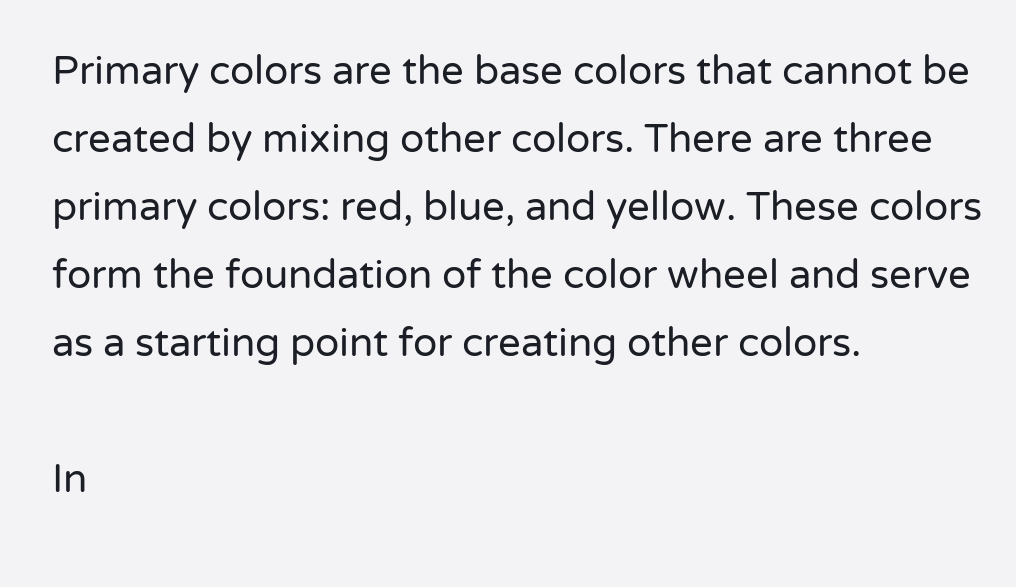Primary colors are the base colors that cannot be created by mixing other colors. There are three primary colors: red, blue, and yellow. These colors form the foundation of the color wheel and serve as a starting point for creating other colors.

In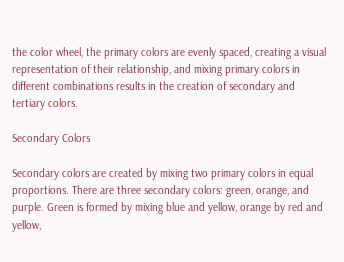the color wheel, the primary colors are evenly spaced, creating a visual representation of their relationship, and mixing primary colors in different combinations results in the creation of secondary and tertiary colors.

Secondary Colors

Secondary colors are created by mixing two primary colors in equal proportions. There are three secondary colors: green, orange, and purple. Green is formed by mixing blue and yellow, orange by red and yellow,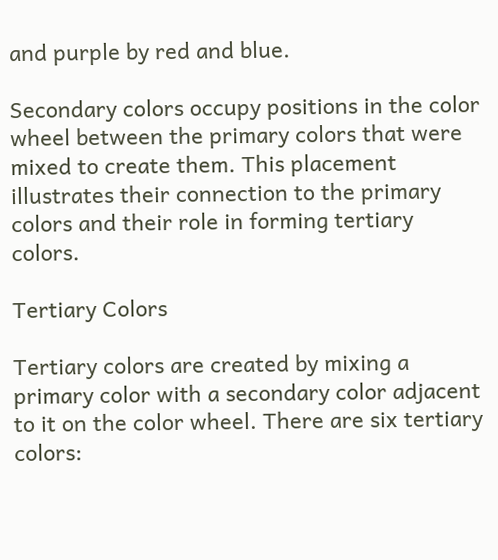and purple by red and blue.

Secondary colors occupy positions in the color wheel between the primary colors that were mixed to create them. This placement illustrates their connection to the primary colors and their role in forming tertiary colors.

Tertiary Colors

Tertiary colors are created by mixing a primary color with a secondary color adjacent to it on the color wheel. There are six tertiary colors: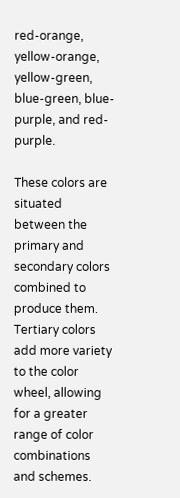red-orange, yellow-orange, yellow-green, blue-green, blue-purple, and red-purple.

These colors are situated between the primary and secondary colors combined to produce them. Tertiary colors add more variety to the color wheel, allowing for a greater range of color combinations and schemes.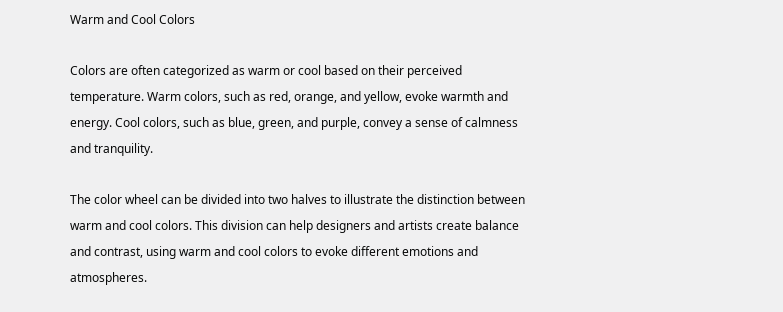Warm and Cool Colors

Colors are often categorized as warm or cool based on their perceived temperature. Warm colors, such as red, orange, and yellow, evoke warmth and energy. Cool colors, such as blue, green, and purple, convey a sense of calmness and tranquility.

The color wheel can be divided into two halves to illustrate the distinction between warm and cool colors. This division can help designers and artists create balance and contrast, using warm and cool colors to evoke different emotions and atmospheres.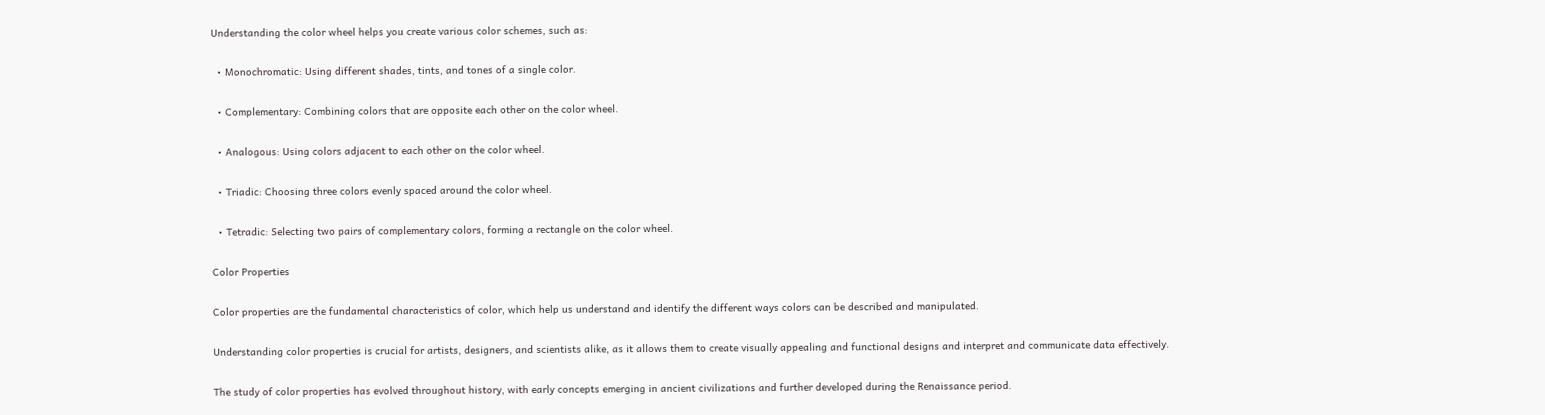Understanding the color wheel helps you create various color schemes, such as:

  • Monochromatic: Using different shades, tints, and tones of a single color.

  • Complementary: Combining colors that are opposite each other on the color wheel.

  • Analogous: Using colors adjacent to each other on the color wheel.

  • Triadic: Choosing three colors evenly spaced around the color wheel.

  • Tetradic: Selecting two pairs of complementary colors, forming a rectangle on the color wheel.

Color Properties

Color properties are the fundamental characteristics of color, which help us understand and identify the different ways colors can be described and manipulated.

Understanding color properties is crucial for artists, designers, and scientists alike, as it allows them to create visually appealing and functional designs and interpret and communicate data effectively.

The study of color properties has evolved throughout history, with early concepts emerging in ancient civilizations and further developed during the Renaissance period.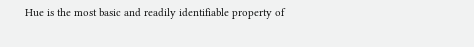Hue is the most basic and readily identifiable property of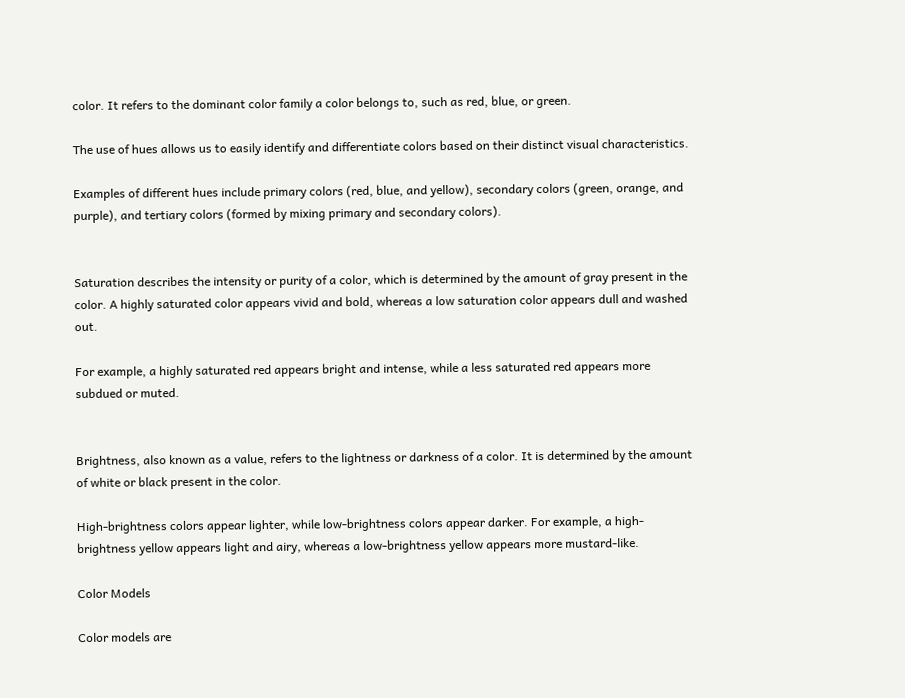color. It refers to the dominant color family a color belongs to, such as red, blue, or green.

The use of hues allows us to easily identify and differentiate colors based on their distinct visual characteristics.

Examples of different hues include primary colors (red, blue, and yellow), secondary colors (green, orange, and purple), and tertiary colors (formed by mixing primary and secondary colors).


Saturation describes the intensity or purity of a color, which is determined by the amount of gray present in the color. A highly saturated color appears vivid and bold, whereas a low saturation color appears dull and washed out.

For example, a highly saturated red appears bright and intense, while a less saturated red appears more subdued or muted.


Brightness, also known as a value, refers to the lightness or darkness of a color. It is determined by the amount of white or black present in the color.

High-brightness colors appear lighter, while low-brightness colors appear darker. For example, a high-brightness yellow appears light and airy, whereas a low-brightness yellow appears more mustard-like.

Color Models

Color models are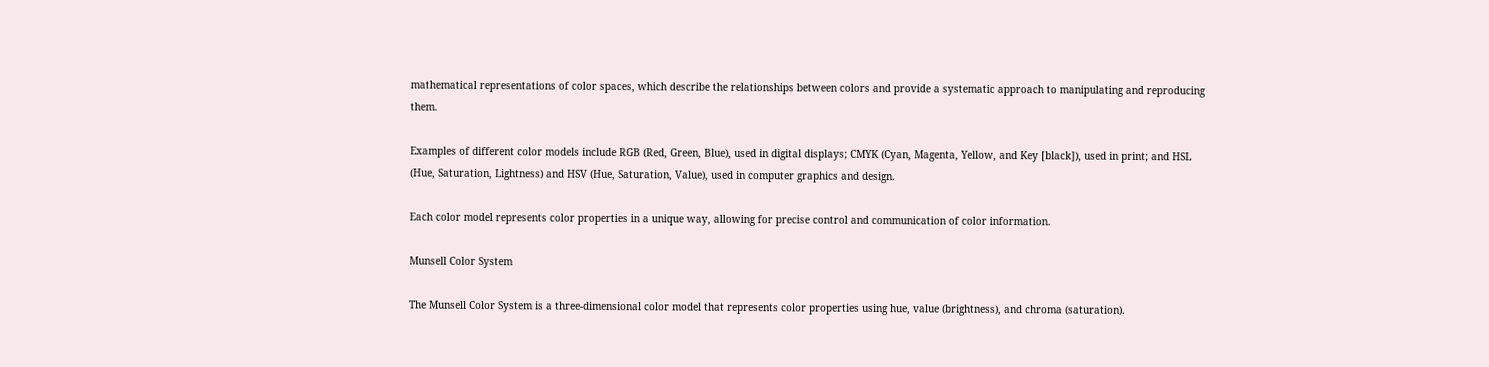mathematical representations of color spaces, which describe the relationships between colors and provide a systematic approach to manipulating and reproducing them.

Examples of different color models include RGB (Red, Green, Blue), used in digital displays; CMYK (Cyan, Magenta, Yellow, and Key [black]), used in print; and HSL (Hue, Saturation, Lightness) and HSV (Hue, Saturation, Value), used in computer graphics and design.

Each color model represents color properties in a unique way, allowing for precise control and communication of color information.

Munsell Color System

The Munsell Color System is a three-dimensional color model that represents color properties using hue, value (brightness), and chroma (saturation).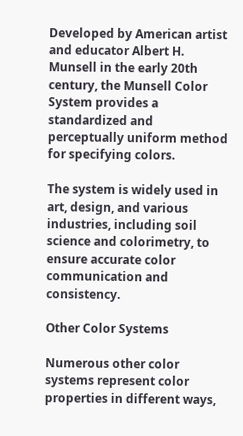Developed by American artist and educator Albert H. Munsell in the early 20th century, the Munsell Color System provides a standardized and perceptually uniform method for specifying colors.

The system is widely used in art, design, and various industries, including soil science and colorimetry, to ensure accurate color communication and consistency.

Other Color Systems

Numerous other color systems represent color properties in different ways,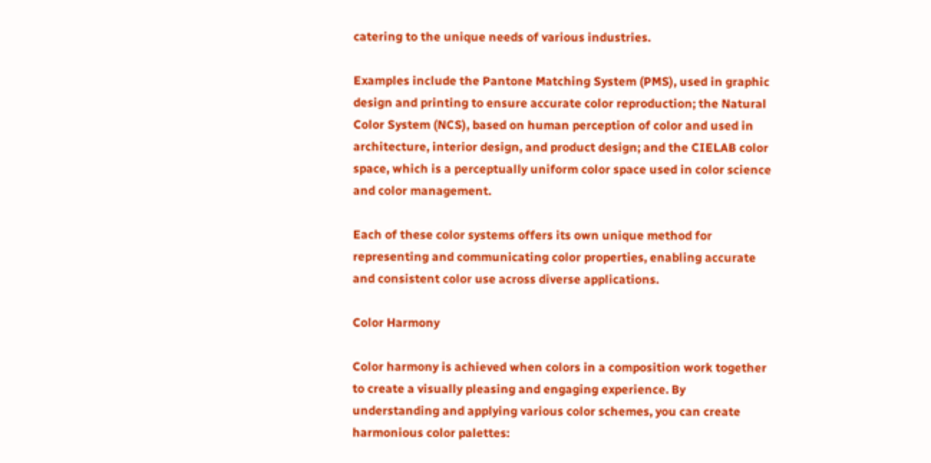catering to the unique needs of various industries.

Examples include the Pantone Matching System (PMS), used in graphic design and printing to ensure accurate color reproduction; the Natural Color System (NCS), based on human perception of color and used in architecture, interior design, and product design; and the CIELAB color space, which is a perceptually uniform color space used in color science and color management.

Each of these color systems offers its own unique method for representing and communicating color properties, enabling accurate and consistent color use across diverse applications.

Color Harmony

Color harmony is achieved when colors in a composition work together to create a visually pleasing and engaging experience. By understanding and applying various color schemes, you can create harmonious color palettes: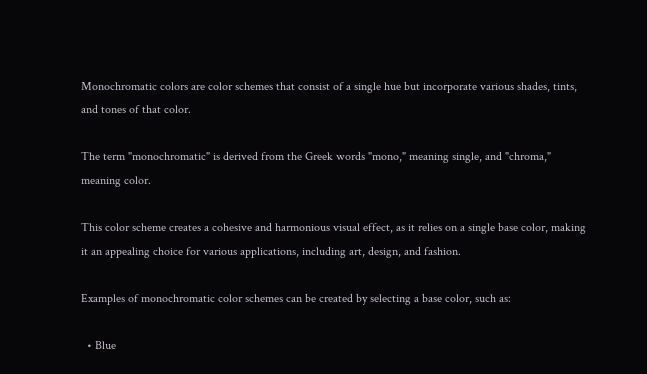Monochromatic colors are color schemes that consist of a single hue but incorporate various shades, tints, and tones of that color.

The term "monochromatic" is derived from the Greek words "mono," meaning single, and "chroma," meaning color.

This color scheme creates a cohesive and harmonious visual effect, as it relies on a single base color, making it an appealing choice for various applications, including art, design, and fashion.

Examples of monochromatic color schemes can be created by selecting a base color, such as:

  • Blue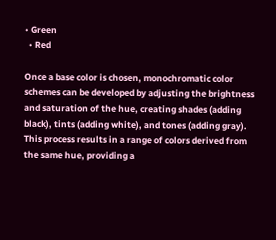• Green
  • Red

Once a base color is chosen, monochromatic color schemes can be developed by adjusting the brightness and saturation of the hue, creating shades (adding black), tints (adding white), and tones (adding gray). This process results in a range of colors derived from the same hue, providing a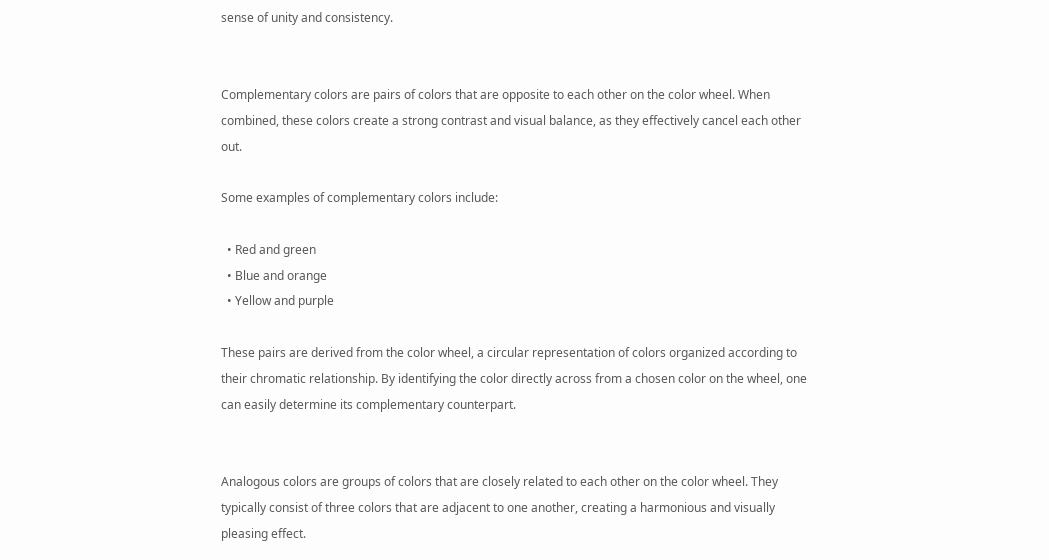sense of unity and consistency.


Complementary colors are pairs of colors that are opposite to each other on the color wheel. When combined, these colors create a strong contrast and visual balance, as they effectively cancel each other out.

Some examples of complementary colors include:

  • Red and green
  • Blue and orange
  • Yellow and purple

These pairs are derived from the color wheel, a circular representation of colors organized according to their chromatic relationship. By identifying the color directly across from a chosen color on the wheel, one can easily determine its complementary counterpart.


Analogous colors are groups of colors that are closely related to each other on the color wheel. They typically consist of three colors that are adjacent to one another, creating a harmonious and visually pleasing effect.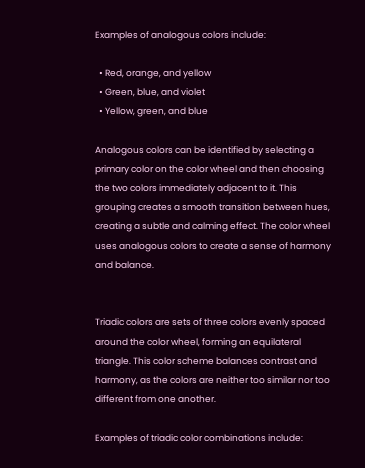Examples of analogous colors include:

  • Red, orange, and yellow
  • Green, blue, and violet
  • Yellow, green, and blue

Analogous colors can be identified by selecting a primary color on the color wheel and then choosing the two colors immediately adjacent to it. This grouping creates a smooth transition between hues, creating a subtle and calming effect. The color wheel uses analogous colors to create a sense of harmony and balance.


Triadic colors are sets of three colors evenly spaced around the color wheel, forming an equilateral triangle. This color scheme balances contrast and harmony, as the colors are neither too similar nor too different from one another.

Examples of triadic color combinations include: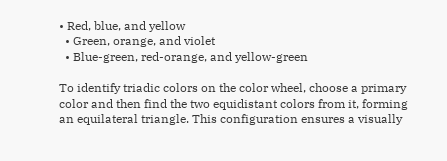• Red, blue, and yellow
  • Green, orange, and violet
  • Blue-green, red-orange, and yellow-green

To identify triadic colors on the color wheel, choose a primary color and then find the two equidistant colors from it, forming an equilateral triangle. This configuration ensures a visually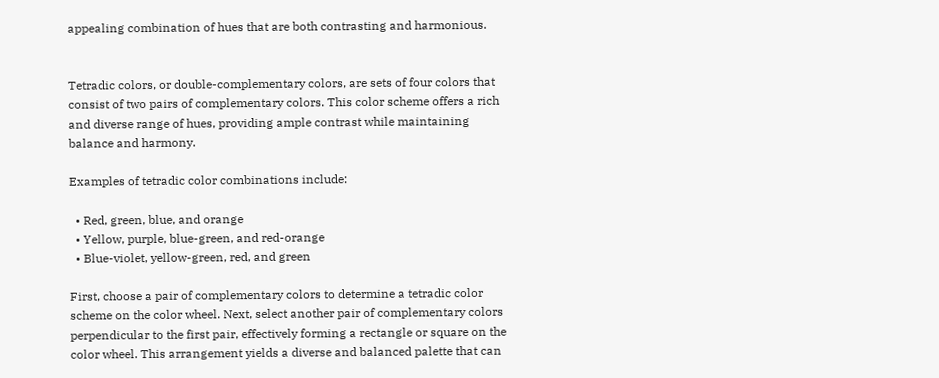appealing combination of hues that are both contrasting and harmonious.


Tetradic colors, or double-complementary colors, are sets of four colors that consist of two pairs of complementary colors. This color scheme offers a rich and diverse range of hues, providing ample contrast while maintaining balance and harmony.

Examples of tetradic color combinations include:

  • Red, green, blue, and orange
  • Yellow, purple, blue-green, and red-orange
  • Blue-violet, yellow-green, red, and green

First, choose a pair of complementary colors to determine a tetradic color scheme on the color wheel. Next, select another pair of complementary colors perpendicular to the first pair, effectively forming a rectangle or square on the color wheel. This arrangement yields a diverse and balanced palette that can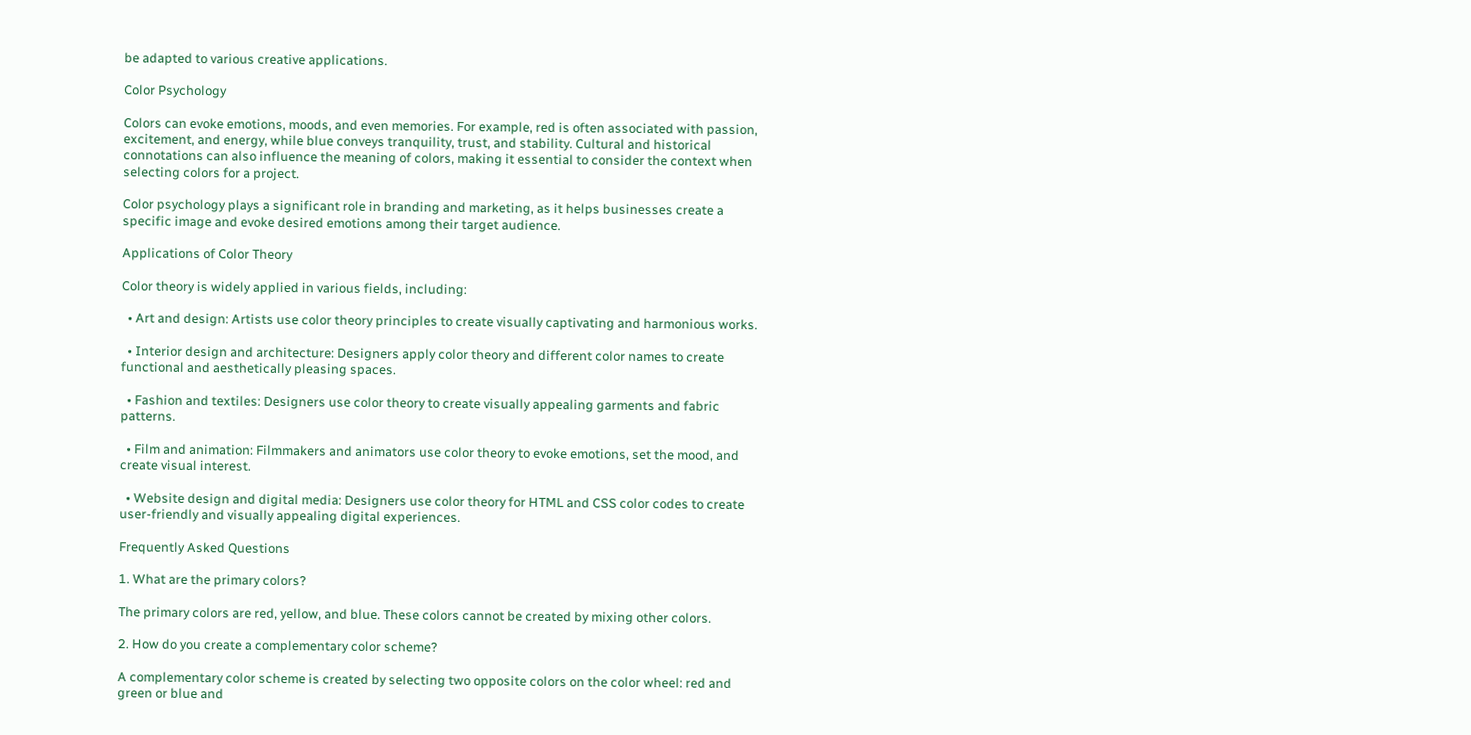be adapted to various creative applications.

Color Psychology

Colors can evoke emotions, moods, and even memories. For example, red is often associated with passion, excitement, and energy, while blue conveys tranquility, trust, and stability. Cultural and historical connotations can also influence the meaning of colors, making it essential to consider the context when selecting colors for a project.

Color psychology plays a significant role in branding and marketing, as it helps businesses create a specific image and evoke desired emotions among their target audience.

Applications of Color Theory

Color theory is widely applied in various fields, including:

  • Art and design: Artists use color theory principles to create visually captivating and harmonious works.

  • Interior design and architecture: Designers apply color theory and different color names to create functional and aesthetically pleasing spaces.

  • Fashion and textiles: Designers use color theory to create visually appealing garments and fabric patterns.

  • Film and animation: Filmmakers and animators use color theory to evoke emotions, set the mood, and create visual interest.

  • Website design and digital media: Designers use color theory for HTML and CSS color codes to create user-friendly and visually appealing digital experiences.

Frequently Asked Questions

1. What are the primary colors?

The primary colors are red, yellow, and blue. These colors cannot be created by mixing other colors.

2. How do you create a complementary color scheme?

A complementary color scheme is created by selecting two opposite colors on the color wheel: red and green or blue and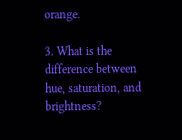orange.

3. What is the difference between hue, saturation, and brightness?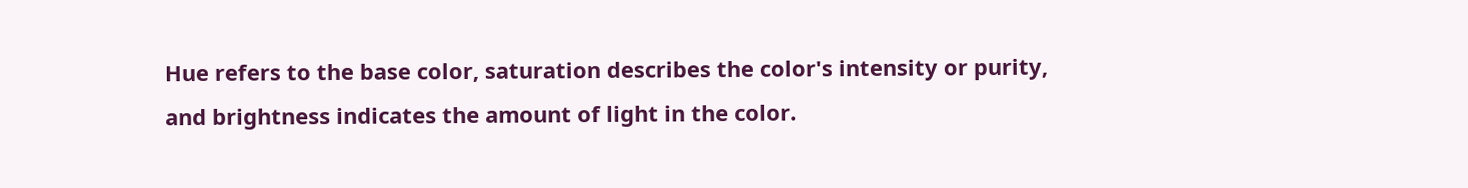Hue refers to the base color, saturation describes the color's intensity or purity, and brightness indicates the amount of light in the color.